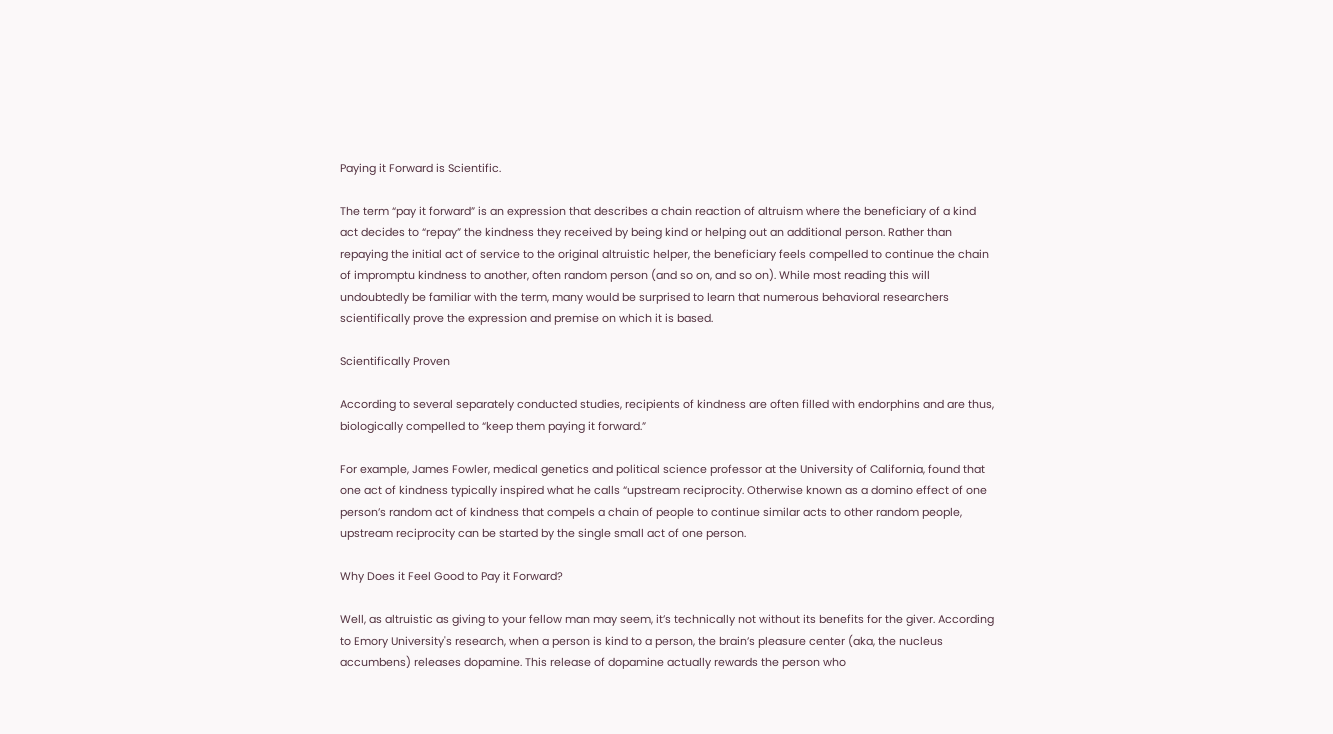Paying it Forward is Scientific.

The term “pay it forward” is an expression that describes a chain reaction of altruism where the beneficiary of a kind act decides to “repay” the kindness they received by being kind or helping out an additional person. Rather than repaying the initial act of service to the original altruistic helper, the beneficiary feels compelled to continue the chain of impromptu kindness to another, often random person (and so on, and so on). While most reading this will undoubtedly be familiar with the term, many would be surprised to learn that numerous behavioral researchers scientifically prove the expression and premise on which it is based.

Scientifically Proven

According to several separately conducted studies, recipients of kindness are often filled with endorphins and are thus, biologically compelled to “keep them paying it forward.”

For example, James Fowler, medical genetics and political science professor at the University of California, found that one act of kindness typically inspired what he calls “upstream reciprocity. Otherwise known as a domino effect of one person’s random act of kindness that compels a chain of people to continue similar acts to other random people, upstream reciprocity can be started by the single small act of one person.

Why Does it Feel Good to Pay it Forward?

Well, as altruistic as giving to your fellow man may seem, it’s technically not without its benefits for the giver. According to Emory University's research, when a person is kind to a person, the brain’s pleasure center (aka, the nucleus accumbens) releases dopamine. This release of dopamine actually rewards the person who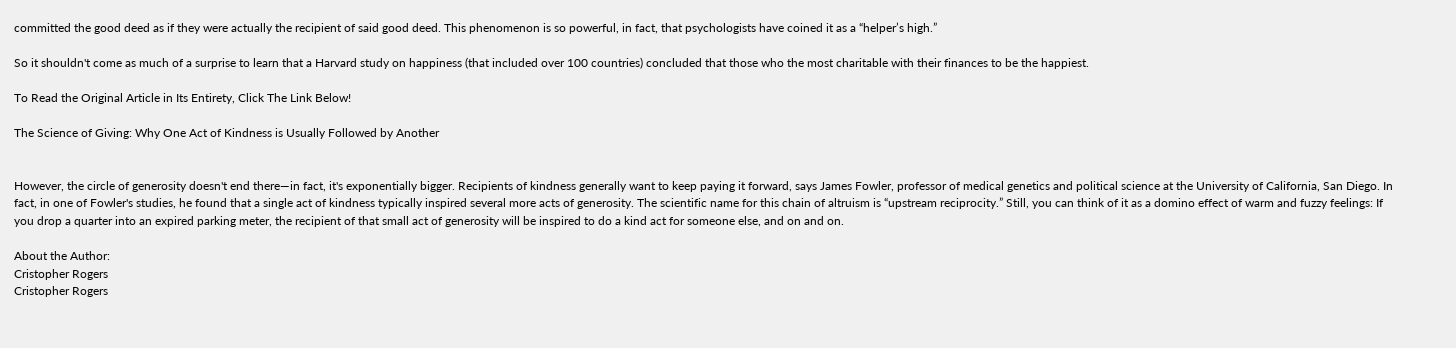committed the good deed as if they were actually the recipient of said good deed. This phenomenon is so powerful, in fact, that psychologists have coined it as a “helper’s high.”

So it shouldn't come as much of a surprise to learn that a Harvard study on happiness (that included over 100 countries) concluded that those who the most charitable with their finances to be the happiest.

To Read the Original Article in Its Entirety, Click The Link Below!

The Science of Giving: Why One Act of Kindness is Usually Followed by Another


However, the circle of generosity doesn't end there—in fact, it's exponentially bigger. Recipients of kindness generally want to keep paying it forward, says James Fowler, professor of medical genetics and political science at the University of California, San Diego. In fact, in one of Fowler's studies, he found that a single act of kindness typically inspired several more acts of generosity. The scientific name for this chain of altruism is “upstream reciprocity.” Still, you can think of it as a domino effect of warm and fuzzy feelings: If you drop a quarter into an expired parking meter, the recipient of that small act of generosity will be inspired to do a kind act for someone else, and on and on.

About the Author:
Cristopher Rogers
Cristopher Rogers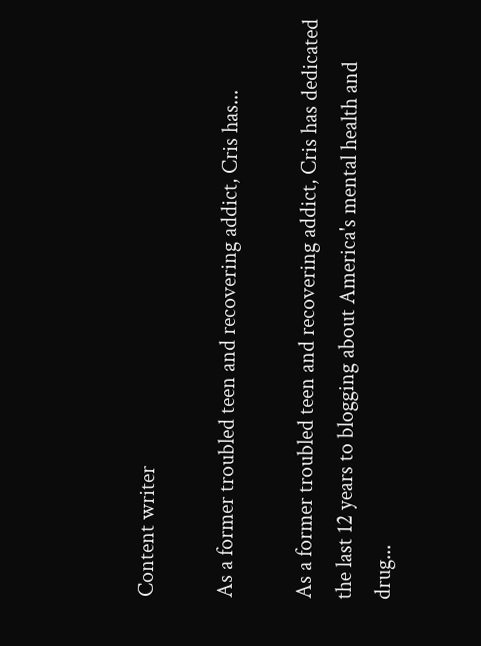Content writer

As a former troubled teen and recovering addict, Cris has...

As a former troubled teen and recovering addict, Cris has dedicated the last 12 years to blogging about America's mental health and drug...